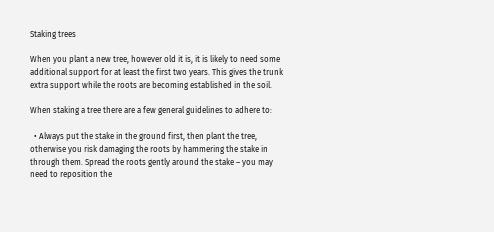Staking trees

When you plant a new tree, however old it is, it is likely to need some additional support for at least the first two years. This gives the trunk extra support while the roots are becoming established in the soil.

When staking a tree there are a few general guidelines to adhere to:

  • Always put the stake in the ground first, then plant the tree, otherwise you risk damaging the roots by hammering the stake in through them. Spread the roots gently around the stake – you may need to reposition the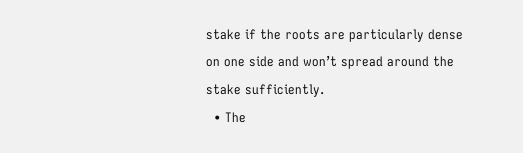stake if the roots are particularly dense on one side and won’t spread around the stake sufficiently.
  • The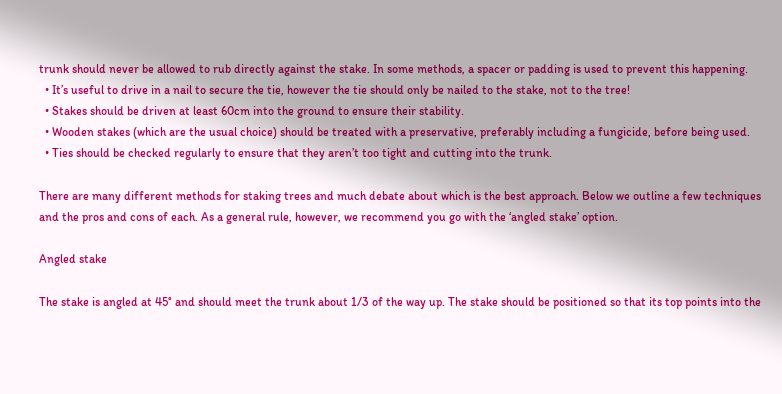trunk should never be allowed to rub directly against the stake. In some methods, a spacer or padding is used to prevent this happening.
  • It’s useful to drive in a nail to secure the tie, however the tie should only be nailed to the stake, not to the tree!
  • Stakes should be driven at least 60cm into the ground to ensure their stability.
  • Wooden stakes (which are the usual choice) should be treated with a preservative, preferably including a fungicide, before being used.
  • Ties should be checked regularly to ensure that they aren’t too tight and cutting into the trunk.

There are many different methods for staking trees and much debate about which is the best approach. Below we outline a few techniques and the pros and cons of each. As a general rule, however, we recommend you go with the ‘angled stake’ option.

Angled stake

The stake is angled at 45° and should meet the trunk about 1/3 of the way up. The stake should be positioned so that its top points into the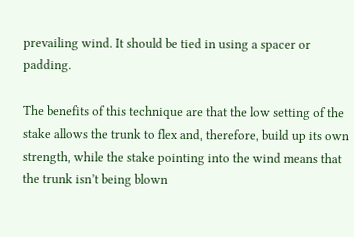prevailing wind. It should be tied in using a spacer or padding.

The benefits of this technique are that the low setting of the stake allows the trunk to flex and, therefore, build up its own strength, while the stake pointing into the wind means that the trunk isn’t being blown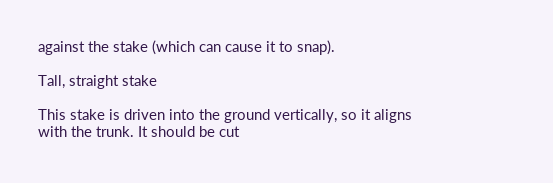against the stake (which can cause it to snap).

Tall, straight stake

This stake is driven into the ground vertically, so it aligns with the trunk. It should be cut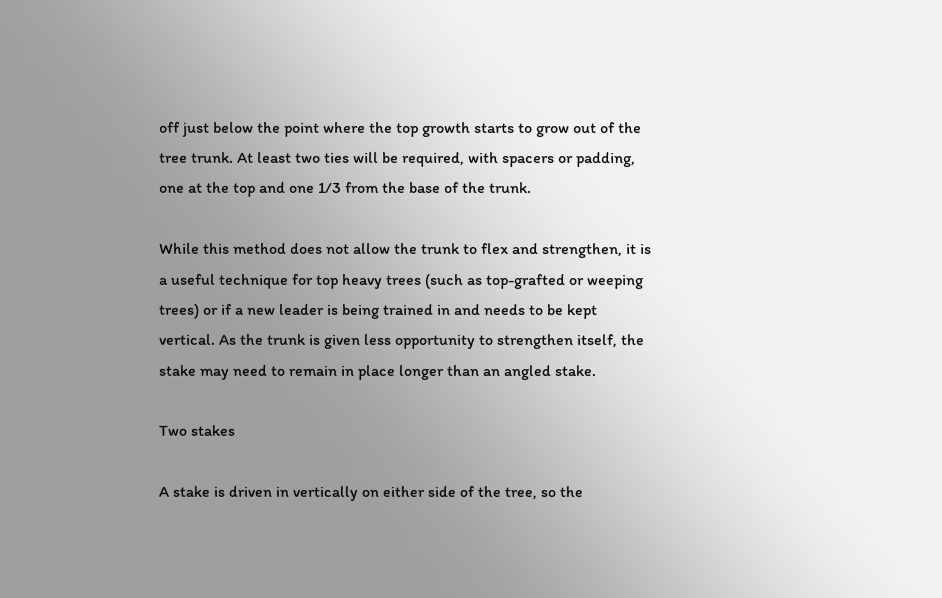off just below the point where the top growth starts to grow out of the tree trunk. At least two ties will be required, with spacers or padding, one at the top and one 1/3 from the base of the trunk.

While this method does not allow the trunk to flex and strengthen, it is a useful technique for top heavy trees (such as top-grafted or weeping trees) or if a new leader is being trained in and needs to be kept vertical. As the trunk is given less opportunity to strengthen itself, the stake may need to remain in place longer than an angled stake.

Two stakes

A stake is driven in vertically on either side of the tree, so the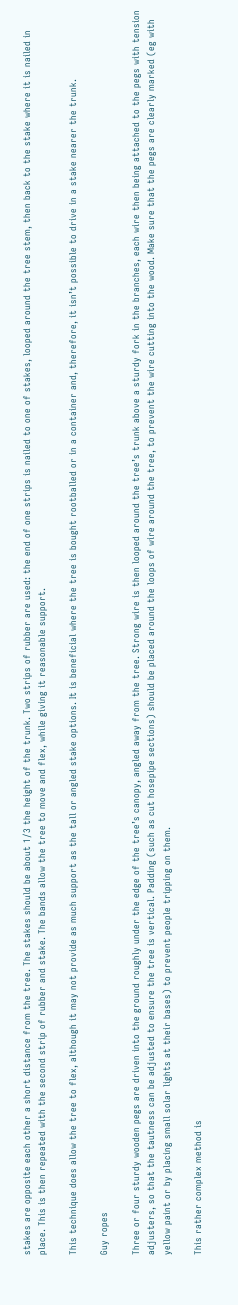stakes are opposite each other a short distance from the tree. The stakes should be about 1/3 the height of the trunk. Two strips of rubber are used: the end of one strips is nailed to one of stakes, looped around the tree stem, then back to the stake where it is nailed in place. This is then repeated with the second strip of rubber and stake. The bands allow the tree to move and flex, while giving it reasonable support.

This technique does allow the tree to flex, although it may not provide as much support as the tall or angled stake options. It is beneficial where the tree is bought rootballed or in a container and, therefore, it isn’t possible to drive in a stake nearer the trunk.

Guy ropes

Three or four sturdy wooden pegs are driven into the ground roughly under the edge of the tree’s canopy, angled away from the tree. Strong wire is then looped around the tree’s trunk above a sturdy fork in the branches, each wire then being attached to the pegs with tension adjusters, so that the tautness can be adjusted to ensure the tree is vertical. Padding (such as cut hosepipe sections) should be placed around the loops of wire around the tree, to prevent the wire cutting into the wood. Make sure that the pegs are clearly marked (eg with yellow paint or by placing small solar lights at their bases) to prevent people tripping on them.

This rather complex method is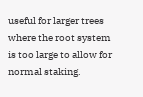useful for larger trees where the root system is too large to allow for normal staking.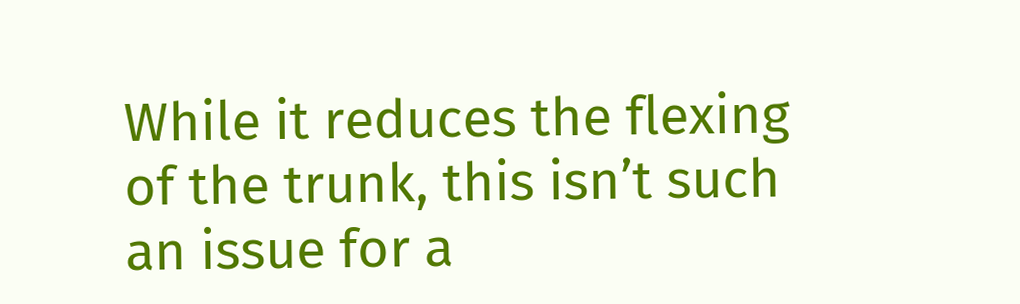While it reduces the flexing of the trunk, this isn’t such an issue for a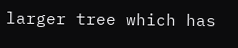larger tree which has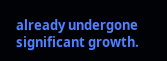already undergone significant growth.